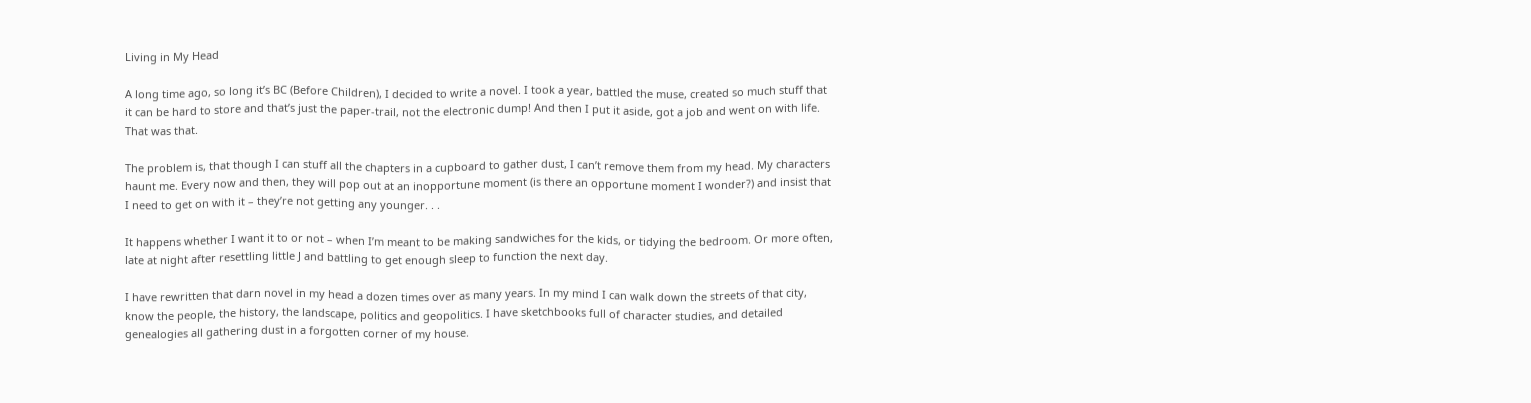Living in My Head

A long time ago, so long it’s BC (Before Children), I decided to write a novel. I took a year, battled the muse, created so much stuff that it can be hard to store and that’s just the paper-trail, not the electronic dump! And then I put it aside, got a job and went on with life. That was that.

The problem is, that though I can stuff all the chapters in a cupboard to gather dust, I can’t remove them from my head. My characters haunt me. Every now and then, they will pop out at an inopportune moment (is there an opportune moment I wonder?) and insist that I need to get on with it – they’re not getting any younger. . .

It happens whether I want it to or not – when I’m meant to be making sandwiches for the kids, or tidying the bedroom. Or more often, late at night after resettling little J and battling to get enough sleep to function the next day.

I have rewritten that darn novel in my head a dozen times over as many years. In my mind I can walk down the streets of that city, know the people, the history, the landscape, politics and geopolitics. I have sketchbooks full of character studies, and detailed genealogies all gathering dust in a forgotten corner of my house.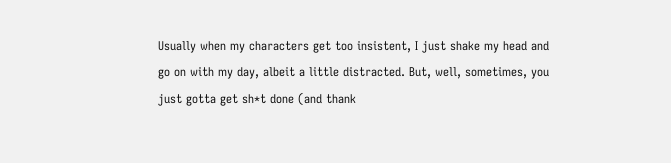Usually when my characters get too insistent, I just shake my head and go on with my day, albeit a little distracted. But, well, sometimes, you just gotta get sh*t done (and thank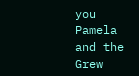you Pamela and the Grew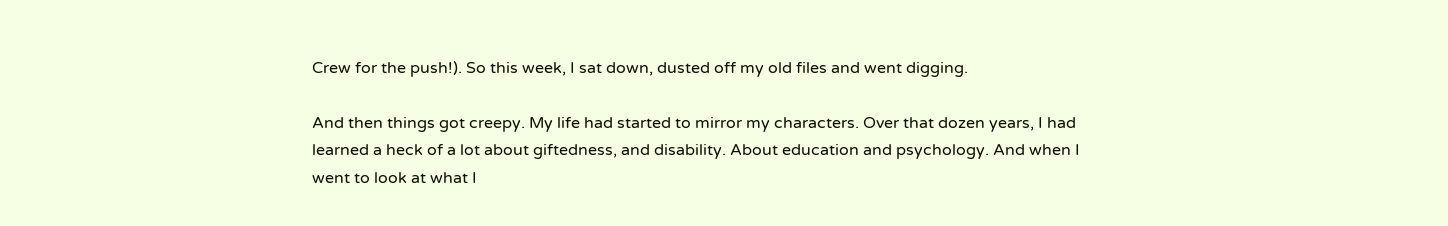Crew for the push!). So this week, I sat down, dusted off my old files and went digging.

And then things got creepy. My life had started to mirror my characters. Over that dozen years, I had learned a heck of a lot about giftedness, and disability. About education and psychology. And when I went to look at what I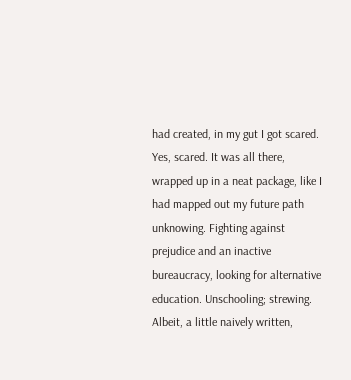had created, in my gut I got scared. Yes, scared. It was all there, wrapped up in a neat package, like I had mapped out my future path unknowing. Fighting against prejudice and an inactive bureaucracy, looking for alternative education. Unschooling; strewing. Albeit, a little naively written,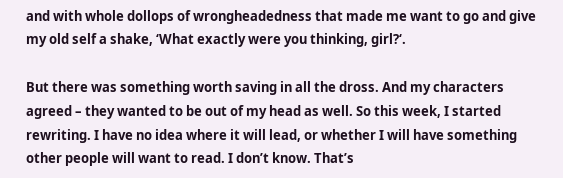and with whole dollops of wrongheadedness that made me want to go and give my old self a shake, ‘What exactly were you thinking, girl?‘.

But there was something worth saving in all the dross. And my characters agreed – they wanted to be out of my head as well. So this week, I started rewriting. I have no idea where it will lead, or whether I will have something other people will want to read. I don’t know. That’s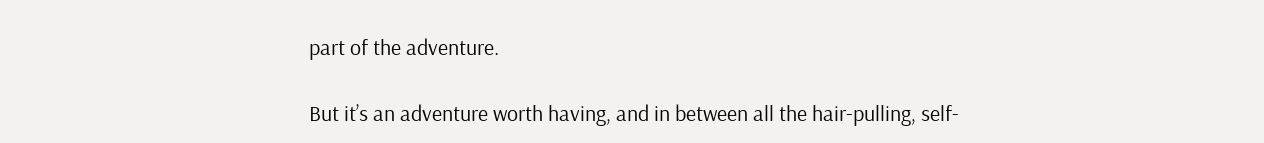part of the adventure.

But it’s an adventure worth having, and in between all the hair-pulling, self-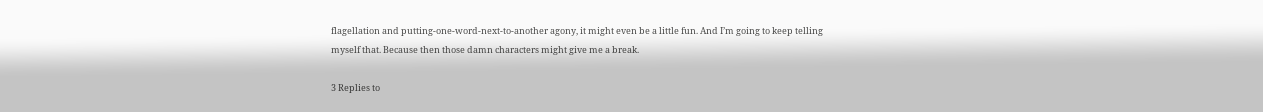flagellation and putting-one-word-next-to-another agony, it might even be a little fun. And I’m going to keep telling myself that. Because then those damn characters might give me a break.

3 Replies to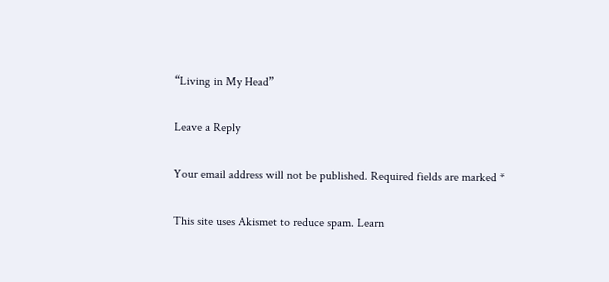“Living in My Head”

Leave a Reply

Your email address will not be published. Required fields are marked *

This site uses Akismet to reduce spam. Learn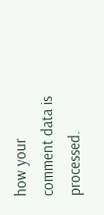how your comment data is processed.